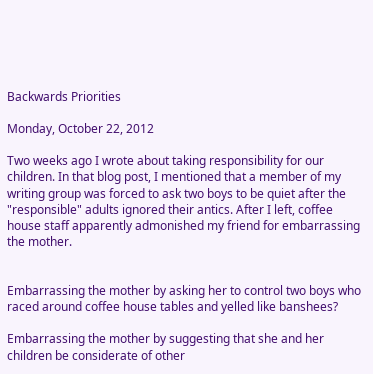Backwards Priorities

Monday, October 22, 2012

Two weeks ago I wrote about taking responsibility for our children. In that blog post, I mentioned that a member of my writing group was forced to ask two boys to be quiet after the "responsible" adults ignored their antics. After I left, coffee house staff apparently admonished my friend for embarrassing the mother.


Embarrassing the mother by asking her to control two boys who raced around coffee house tables and yelled like banshees?

Embarrassing the mother by suggesting that she and her children be considerate of other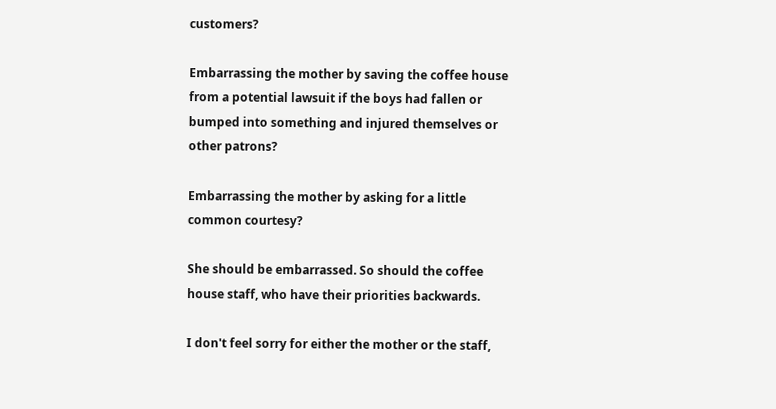customers?

Embarrassing the mother by saving the coffee house from a potential lawsuit if the boys had fallen or bumped into something and injured themselves or other patrons?

Embarrassing the mother by asking for a little common courtesy?

She should be embarrassed. So should the coffee house staff, who have their priorities backwards.

I don't feel sorry for either the mother or the staff,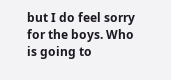but I do feel sorry for the boys. Who is going to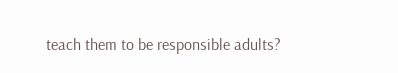teach them to be responsible adults?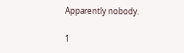Apparently nobody.

1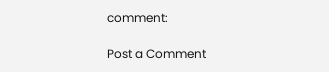comment:

Post a Comment